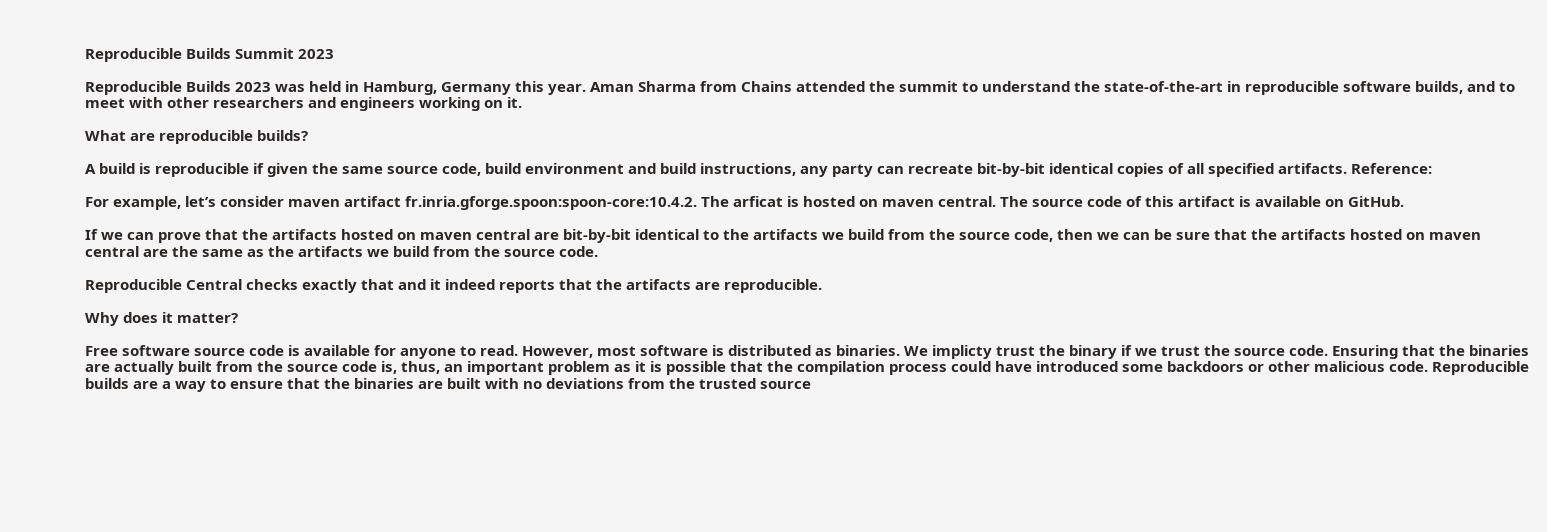Reproducible Builds Summit 2023

Reproducible Builds 2023 was held in Hamburg, Germany this year. Aman Sharma from Chains attended the summit to understand the state-of-the-art in reproducible software builds, and to meet with other researchers and engineers working on it.

What are reproducible builds?

A build is reproducible if given the same source code, build environment and build instructions, any party can recreate bit-by-bit identical copies of all specified artifacts. Reference:

For example, let’s consider maven artifact fr.inria.gforge.spoon:spoon-core:10.4.2. The arficat is hosted on maven central. The source code of this artifact is available on GitHub.

If we can prove that the artifacts hosted on maven central are bit-by-bit identical to the artifacts we build from the source code, then we can be sure that the artifacts hosted on maven central are the same as the artifacts we build from the source code.

Reproducible Central checks exactly that and it indeed reports that the artifacts are reproducible.

Why does it matter?

Free software source code is available for anyone to read. However, most software is distributed as binaries. We implicty trust the binary if we trust the source code. Ensuring that the binaries are actually built from the source code is, thus, an important problem as it is possible that the compilation process could have introduced some backdoors or other malicious code. Reproducible builds are a way to ensure that the binaries are built with no deviations from the trusted source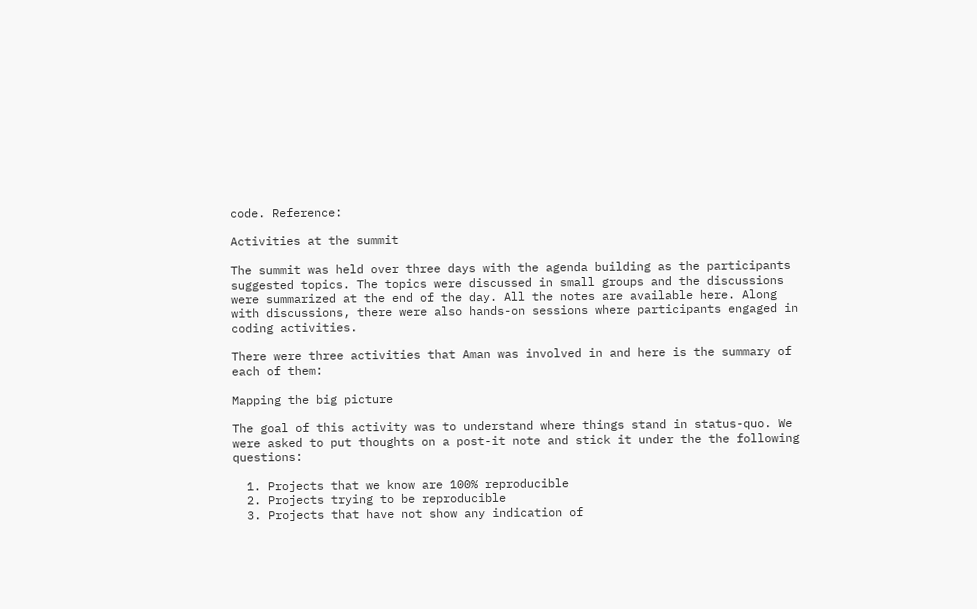code. Reference:

Activities at the summit

The summit was held over three days with the agenda building as the participants suggested topics. The topics were discussed in small groups and the discussions were summarized at the end of the day. All the notes are available here. Along with discussions, there were also hands-on sessions where participants engaged in coding activities.

There were three activities that Aman was involved in and here is the summary of each of them:

Mapping the big picture

The goal of this activity was to understand where things stand in status-quo. We were asked to put thoughts on a post-it note and stick it under the the following questions:

  1. Projects that we know are 100% reproducible
  2. Projects trying to be reproducible
  3. Projects that have not show any indication of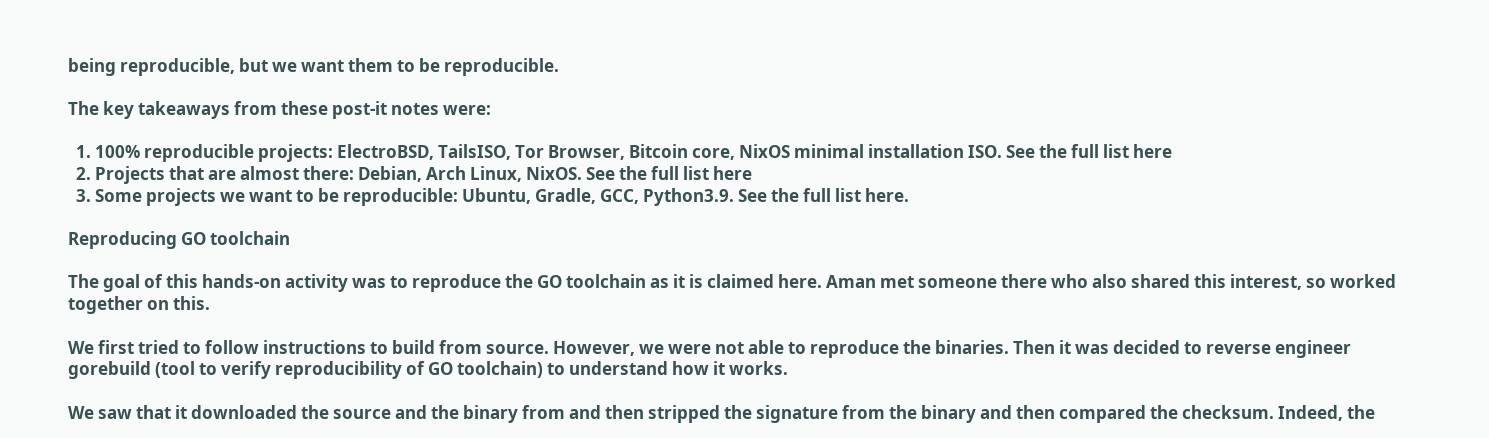being reproducible, but we want them to be reproducible.

The key takeaways from these post-it notes were:

  1. 100% reproducible projects: ElectroBSD, TailsISO, Tor Browser, Bitcoin core, NixOS minimal installation ISO. See the full list here
  2. Projects that are almost there: Debian, Arch Linux, NixOS. See the full list here
  3. Some projects we want to be reproducible: Ubuntu, Gradle, GCC, Python3.9. See the full list here.

Reproducing GO toolchain

The goal of this hands-on activity was to reproduce the GO toolchain as it is claimed here. Aman met someone there who also shared this interest, so worked together on this.

We first tried to follow instructions to build from source. However, we were not able to reproduce the binaries. Then it was decided to reverse engineer gorebuild (tool to verify reproducibility of GO toolchain) to understand how it works.

We saw that it downloaded the source and the binary from and then stripped the signature from the binary and then compared the checksum. Indeed, the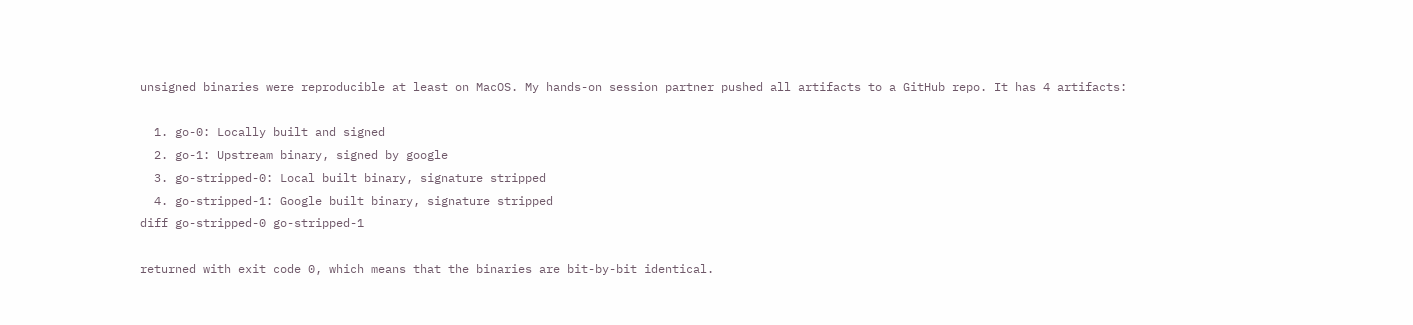unsigned binaries were reproducible at least on MacOS. My hands-on session partner pushed all artifacts to a GitHub repo. It has 4 artifacts:

  1. go-0: Locally built and signed
  2. go-1: Upstream binary, signed by google
  3. go-stripped-0: Local built binary, signature stripped
  4. go-stripped-1: Google built binary, signature stripped
diff go-stripped-0 go-stripped-1

returned with exit code 0, which means that the binaries are bit-by-bit identical.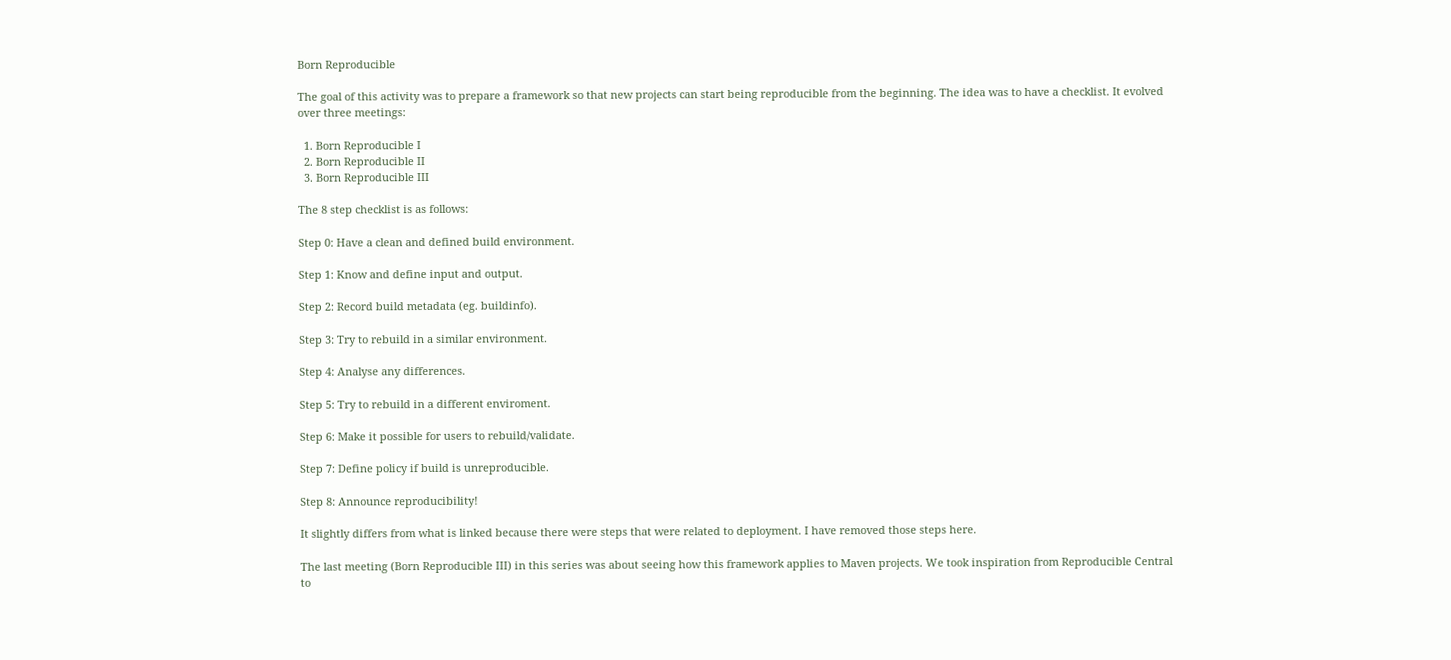Born Reproducible

The goal of this activity was to prepare a framework so that new projects can start being reproducible from the beginning. The idea was to have a checklist. It evolved over three meetings:

  1. Born Reproducible I
  2. Born Reproducible II
  3. Born Reproducible III

The 8 step checklist is as follows:

Step 0: Have a clean and defined build environment.

Step 1: Know and define input and output.

Step 2: Record build metadata (eg. buildinfo).

Step 3: Try to rebuild in a similar environment.

Step 4: Analyse any differences.

Step 5: Try to rebuild in a different enviroment.

Step 6: Make it possible for users to rebuild/validate.

Step 7: Define policy if build is unreproducible.

Step 8: Announce reproducibility!

It slightly differs from what is linked because there were steps that were related to deployment. I have removed those steps here.

The last meeting (Born Reproducible III) in this series was about seeing how this framework applies to Maven projects. We took inspiration from Reproducible Central to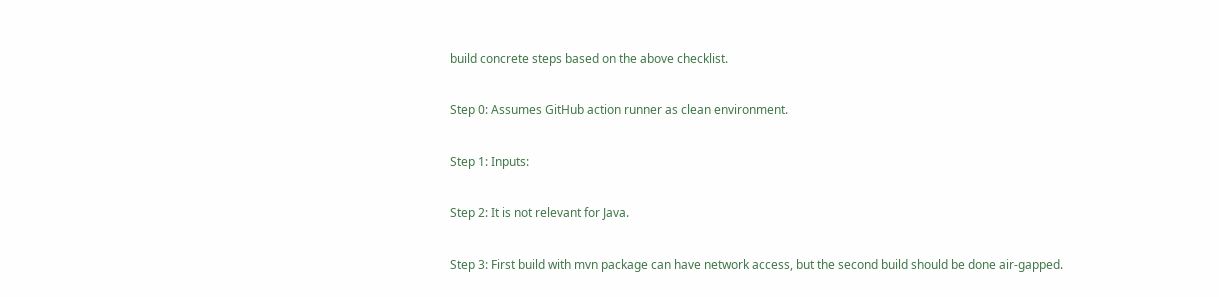build concrete steps based on the above checklist.

Step 0: Assumes GitHub action runner as clean environment.

Step 1: Inputs:

Step 2: It is not relevant for Java.

Step 3: First build with mvn package can have network access, but the second build should be done air-gapped.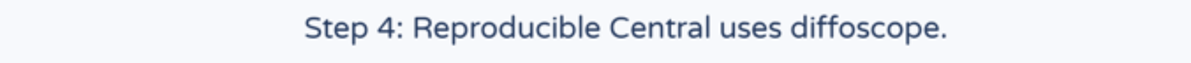Step 4: Reproducible Central uses diffoscope.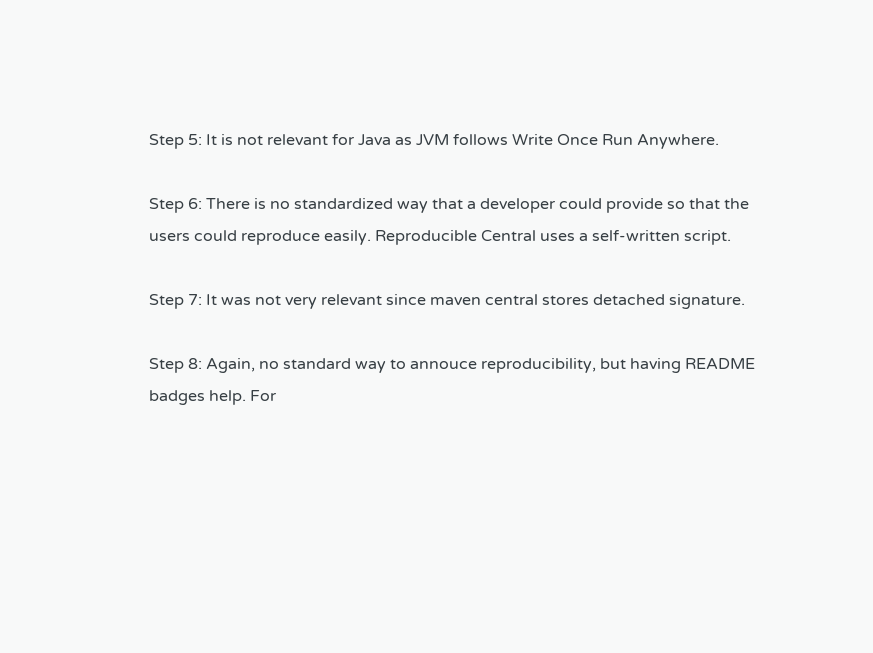Step 5: It is not relevant for Java as JVM follows Write Once Run Anywhere.

Step 6: There is no standardized way that a developer could provide so that the users could reproduce easily. Reproducible Central uses a self-written script.

Step 7: It was not very relevant since maven central stores detached signature.

Step 8: Again, no standard way to annouce reproducibility, but having README badges help. For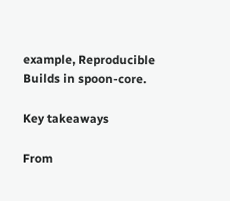example, Reproducible Builds in spoon-core.

Key takeaways

From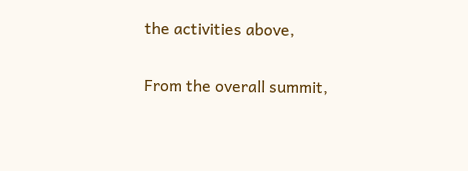the activities above,

From the overall summit,